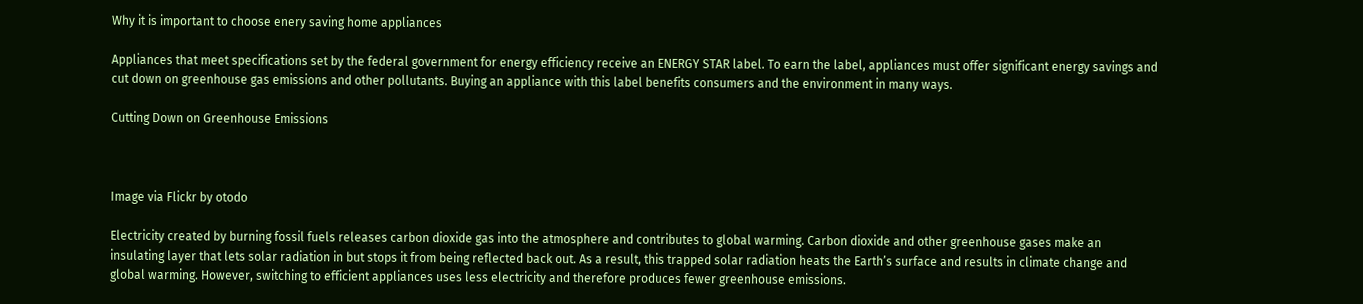Why it is important to choose enery saving home appliances

Appliances that meet specifications set by the federal government for energy efficiency receive an ENERGY STAR label. To earn the label, appliances must offer significant energy savings and cut down on greenhouse gas emissions and other pollutants. Buying an appliance with this label benefits consumers and the environment in many ways.

Cutting Down on Greenhouse Emissions



Image via Flickr by otodo

Electricity created by burning fossil fuels releases carbon dioxide gas into the atmosphere and contributes to global warming. Carbon dioxide and other greenhouse gases make an insulating layer that lets solar radiation in but stops it from being reflected back out. As a result, this trapped solar radiation heats the Earth’s surface and results in climate change and global warming. However, switching to efficient appliances uses less electricity and therefore produces fewer greenhouse emissions.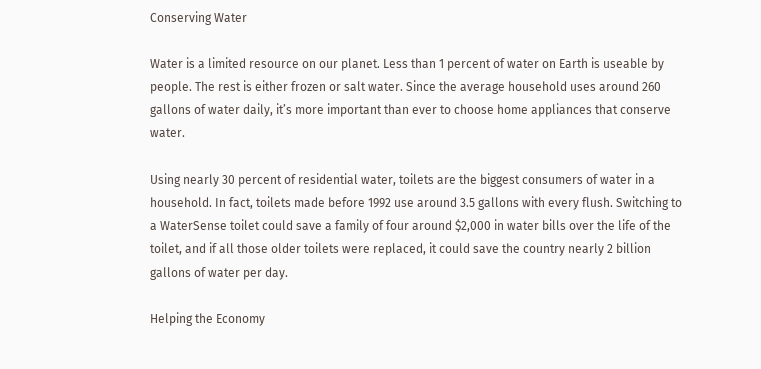Conserving Water

Water is a limited resource on our planet. Less than 1 percent of water on Earth is useable by people. The rest is either frozen or salt water. Since the average household uses around 260 gallons of water daily, it’s more important than ever to choose home appliances that conserve water.

Using nearly 30 percent of residential water, toilets are the biggest consumers of water in a household. In fact, toilets made before 1992 use around 3.5 gallons with every flush. Switching to a WaterSense toilet could save a family of four around $2,000 in water bills over the life of the toilet, and if all those older toilets were replaced, it could save the country nearly 2 billion gallons of water per day.

Helping the Economy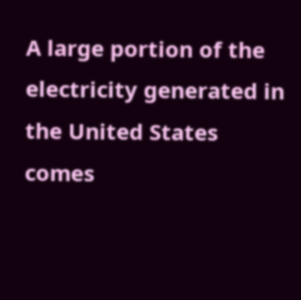A large portion of the electricity generated in the United States comes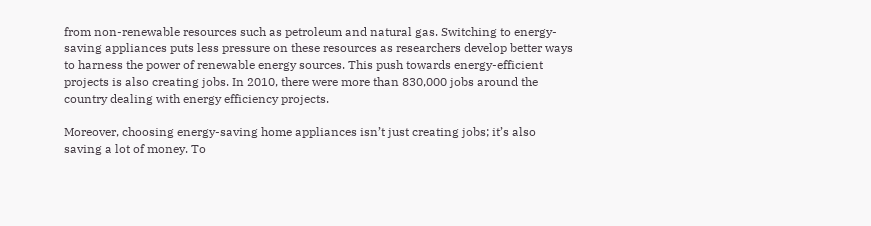from non-renewable resources such as petroleum and natural gas. Switching to energy-saving appliances puts less pressure on these resources as researchers develop better ways to harness the power of renewable energy sources. This push towards energy-efficient projects is also creating jobs. In 2010, there were more than 830,000 jobs around the country dealing with energy efficiency projects.

Moreover, choosing energy-saving home appliances isn’t just creating jobs; it’s also saving a lot of money. To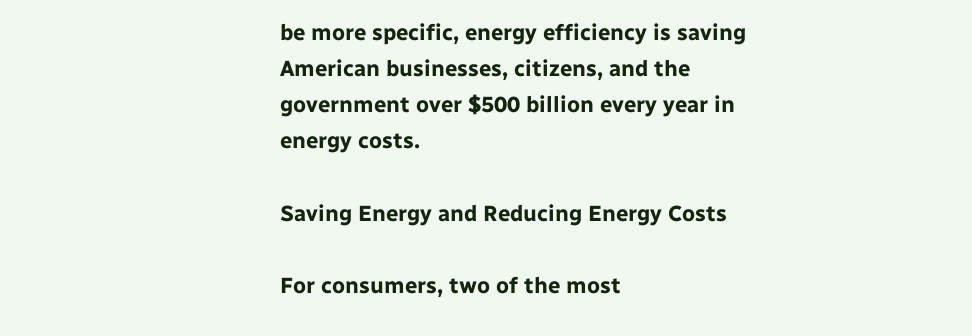be more specific, energy efficiency is saving American businesses, citizens, and the government over $500 billion every year in energy costs.

Saving Energy and Reducing Energy Costs

For consumers, two of the most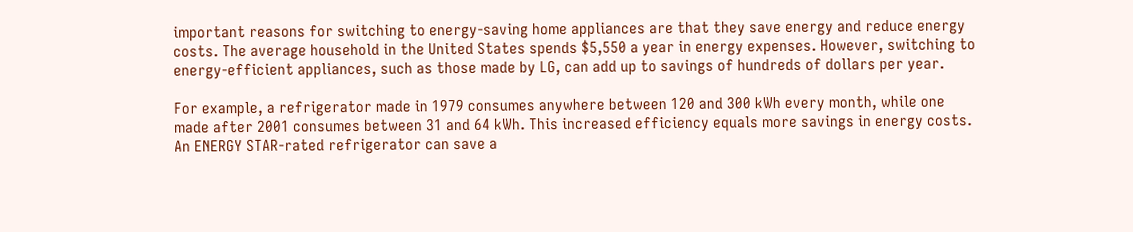important reasons for switching to energy-saving home appliances are that they save energy and reduce energy costs. The average household in the United States spends $5,550 a year in energy expenses. However, switching to energy-efficient appliances, such as those made by LG, can add up to savings of hundreds of dollars per year.

For example, a refrigerator made in 1979 consumes anywhere between 120 and 300 kWh every month, while one made after 2001 consumes between 31 and 64 kWh. This increased efficiency equals more savings in energy costs. An ENERGY STAR-rated refrigerator can save a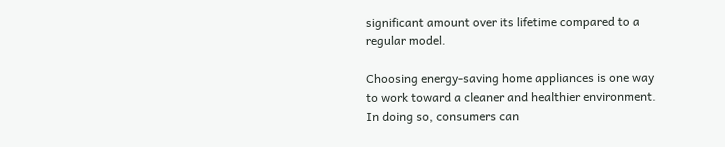significant amount over its lifetime compared to a regular model.

Choosing energy-saving home appliances is one way to work toward a cleaner and healthier environment. In doing so, consumers can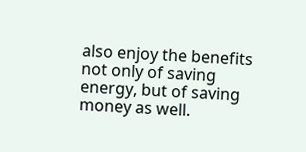also enjoy the benefits not only of saving energy, but of saving money as well.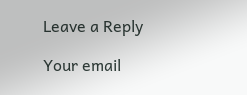Leave a Reply

Your email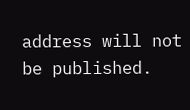address will not be published.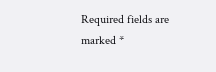Required fields are marked *